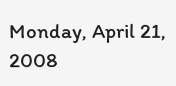Monday, April 21, 2008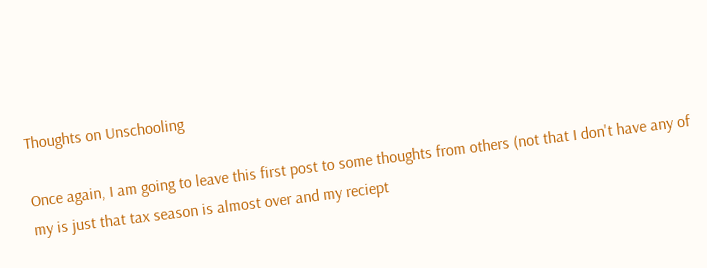Thoughts on Unschooling

Once again, I am going to leave this first post to some thoughts from others (not that I don't have any of my is just that tax season is almost over and my reciept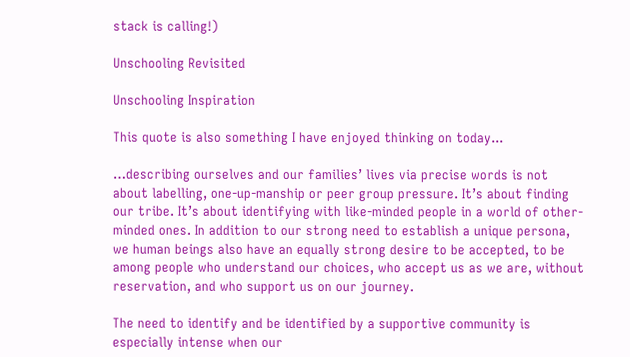stack is calling!)

Unschooling Revisited

Unschooling Inspiration

This quote is also something I have enjoyed thinking on today...

…describing ourselves and our families’ lives via precise words is not about labelling, one-up-manship or peer group pressure. It’s about finding our tribe. It’s about identifying with like-minded people in a world of other-minded ones. In addition to our strong need to establish a unique persona, we human beings also have an equally strong desire to be accepted, to be among people who understand our choices, who accept us as we are, without reservation, and who support us on our journey.

The need to identify and be identified by a supportive community is especially intense when our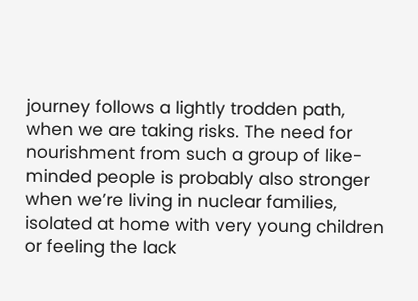journey follows a lightly trodden path, when we are taking risks. The need for nourishment from such a group of like-minded people is probably also stronger when we’re living in nuclear families, isolated at home with very young children or feeling the lack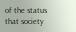of the status that society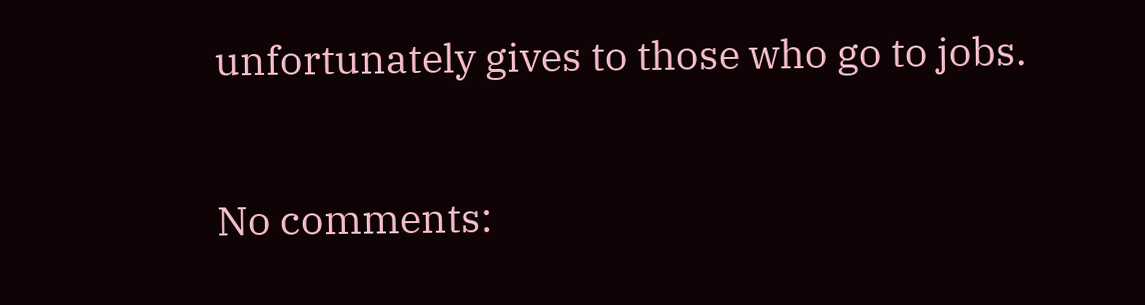unfortunately gives to those who go to jobs.

No comments: